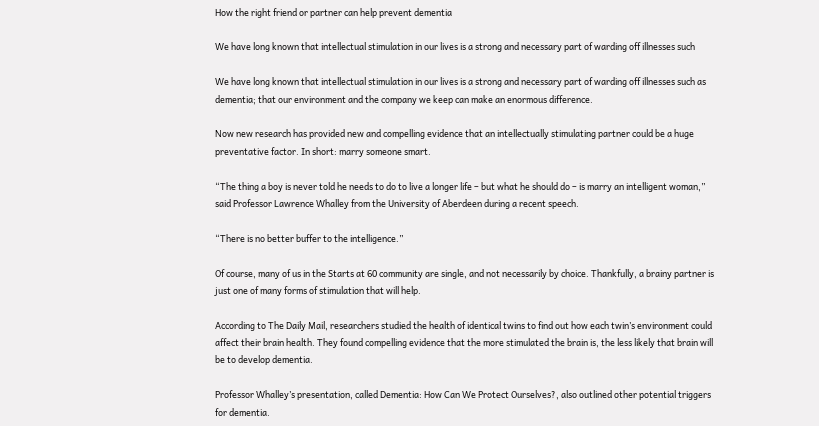How the right friend or partner can help prevent dementia

We have long known that intellectual stimulation in our lives is a strong and necessary part of warding off illnesses such

We have long known that intellectual stimulation in our lives is a strong and necessary part of warding off illnesses such as dementia; that our environment and the company we keep can make an enormous difference.

Now new research has provided new and compelling evidence that an intellectually stimulating partner could be a huge preventative factor. In short: marry someone smart.

“The thing a boy is never told he needs to do to live a longer life – but what he should do – is marry an intelligent woman,” said Professor Lawrence Whalley from the University of Aberdeen during a recent speech.

“There is no better buffer to the intelligence.”

Of course, many of us in the Starts at 60 community are single, and not necessarily by choice. Thankfully, a brainy partner is just one of many forms of stimulation that will help.

According to The Daily Mail, researchers studied the health of identical twins to find out how each twin’s environment could affect their brain health. They found compelling evidence that the more stimulated the brain is, the less likely that brain will be to develop dementia.

Professor Whalley’s presentation, called Dementia: How Can We Protect Ourselves?, also outlined other potential triggers for dementia.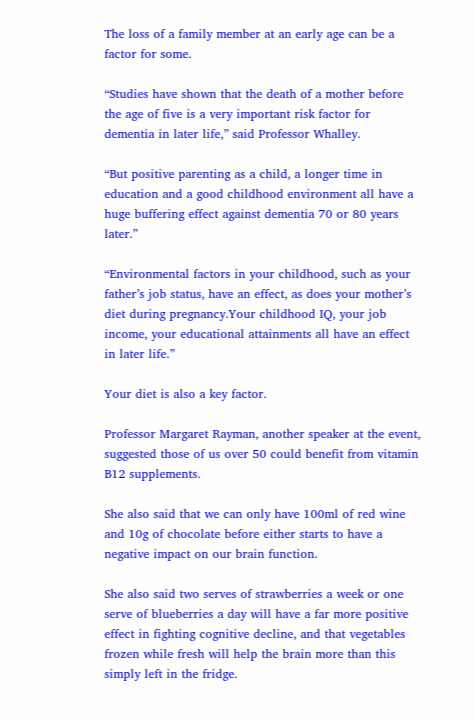The loss of a family member at an early age can be a factor for some.

“Studies have shown that the death of a mother before the age of five is a very important risk factor for dementia in later life,” said Professor Whalley.

“But positive parenting as a child, a longer time in education and a good childhood environment all have a huge buffering effect against dementia 70 or 80 years later.”

“Environmental factors in your childhood, such as your father’s job status, have an effect, as does your mother’s diet during pregnancy.Your childhood IQ, your job income, your educational attainments all have an effect in later life.”

Your diet is also a key factor.

Professor Margaret Rayman, another speaker at the event, suggested those of us over 50 could benefit from vitamin B12 supplements.

She also said that we can only have 100ml of red wine and 10g of chocolate before either starts to have a negative impact on our brain function.

She also said two serves of strawberries a week or one serve of blueberries a day will have a far more positive effect in fighting cognitive decline, and that vegetables frozen while fresh will help the brain more than this simply left in the fridge.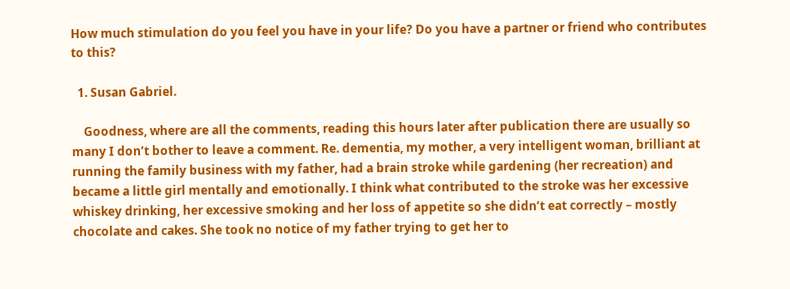How much stimulation do you feel you have in your life? Do you have a partner or friend who contributes to this?

  1. Susan Gabriel.

    Goodness, where are all the comments, reading this hours later after publication there are usually so many I don’t bother to leave a comment. Re. dementia, my mother, a very intelligent woman, brilliant at running the family business with my father, had a brain stroke while gardening (her recreation) and became a little girl mentally and emotionally. I think what contributed to the stroke was her excessive whiskey drinking, her excessive smoking and her loss of appetite so she didn’t eat correctly – mostly chocolate and cakes. She took no notice of my father trying to get her to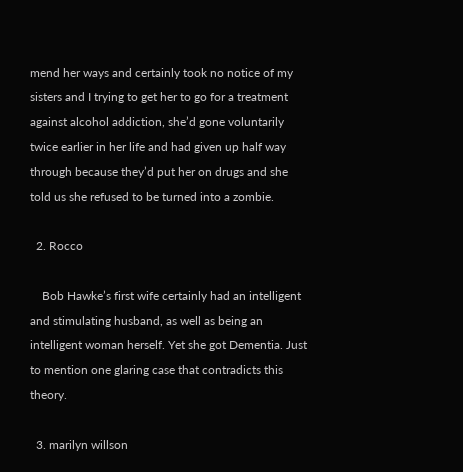mend her ways and certainly took no notice of my sisters and I trying to get her to go for a treatment against alcohol addiction, she’d gone voluntarily twice earlier in her life and had given up half way through because they’d put her on drugs and she told us she refused to be turned into a zombie.

  2. Rocco

    Bob Hawke’s first wife certainly had an intelligent and stimulating husband, as well as being an intelligent woman herself. Yet she got Dementia. Just to mention one glaring case that contradicts this theory.

  3. marilyn willson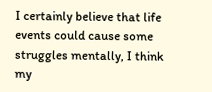I certainly believe that life events could cause some struggles mentally, I think my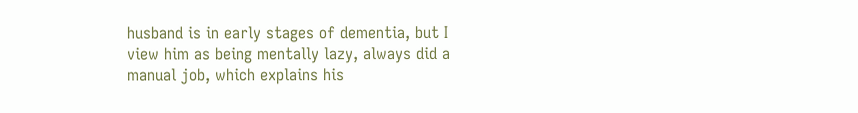husband is in early stages of dementia, but I view him as being mentally lazy, always did a manual job, which explains his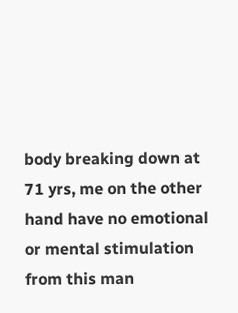body breaking down at 71 yrs, me on the other hand have no emotional or mental stimulation from this man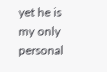yet he is my only personal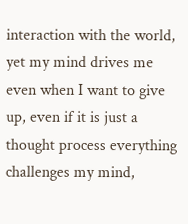interaction with the world, yet my mind drives me even when I want to give up, even if it is just a thought process everything challenges my mind,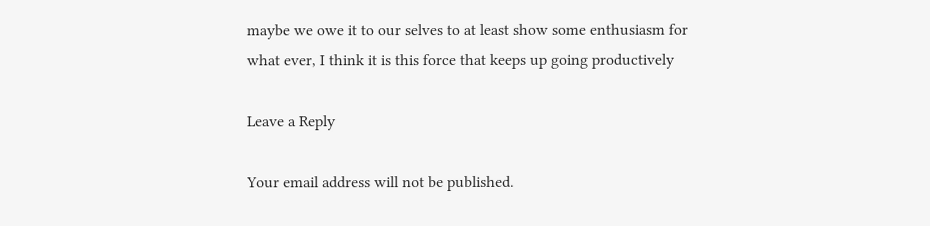maybe we owe it to our selves to at least show some enthusiasm for what ever, I think it is this force that keeps up going productively

Leave a Reply

Your email address will not be published.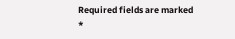Required fields are marked *